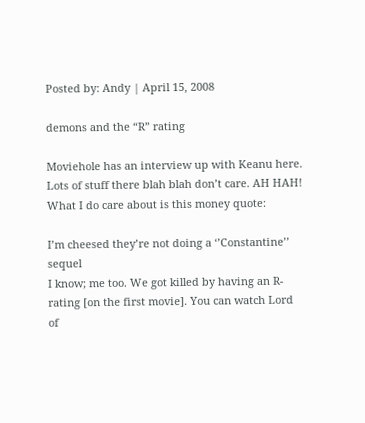Posted by: Andy | April 15, 2008

demons and the “R” rating

Moviehole has an interview up with Keanu here.  Lots of stuff there blah blah don’t care. AH HAH!  What I do care about is this money quote:

I’m cheesed they’re not doing a ‘’Constantine’’ sequel
I know; me too. We got killed by having an R-rating [on the first movie]. You can watch Lord of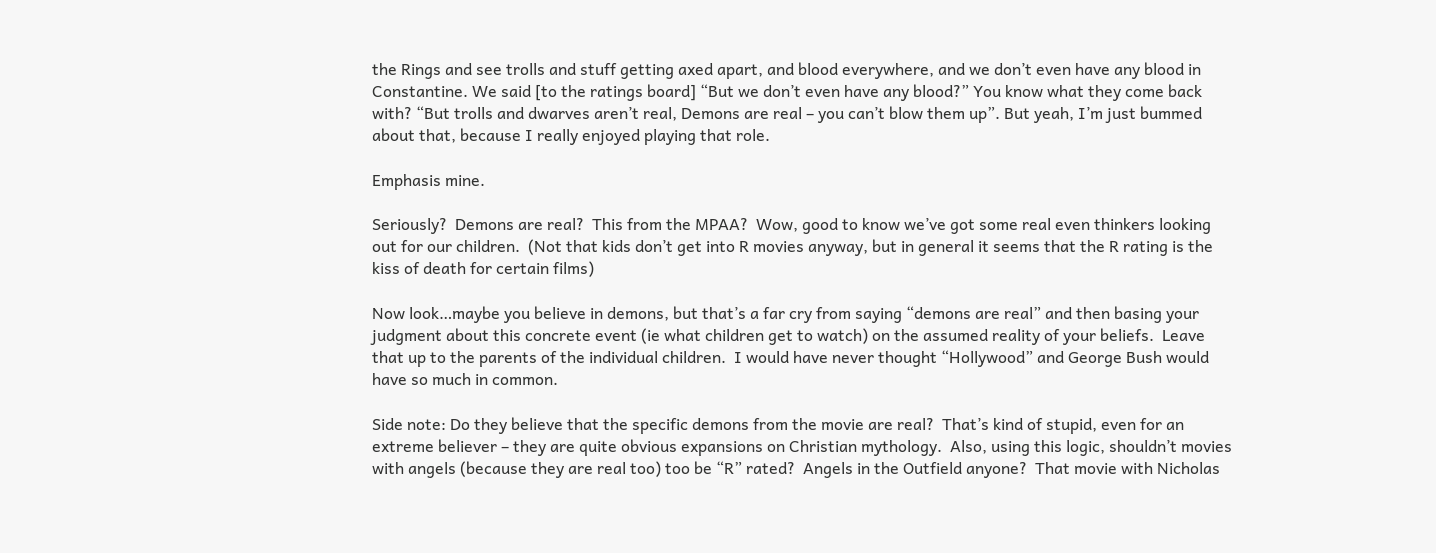the Rings and see trolls and stuff getting axed apart, and blood everywhere, and we don’t even have any blood in Constantine. We said [to the ratings board] “But we don’t even have any blood?” You know what they come back with? “But trolls and dwarves aren’t real, Demons are real – you can’t blow them up”. But yeah, I’m just bummed about that, because I really enjoyed playing that role.

Emphasis mine.

Seriously?  Demons are real?  This from the MPAA?  Wow, good to know we’ve got some real even thinkers looking out for our children.  (Not that kids don’t get into R movies anyway, but in general it seems that the R rating is the kiss of death for certain films)

Now look…maybe you believe in demons, but that’s a far cry from saying “demons are real” and then basing your judgment about this concrete event (ie what children get to watch) on the assumed reality of your beliefs.  Leave that up to the parents of the individual children.  I would have never thought “Hollywood” and George Bush would have so much in common.

Side note: Do they believe that the specific demons from the movie are real?  That’s kind of stupid, even for an extreme believer – they are quite obvious expansions on Christian mythology.  Also, using this logic, shouldn’t movies with angels (because they are real too) too be “R” rated?  Angels in the Outfield anyone?  That movie with Nicholas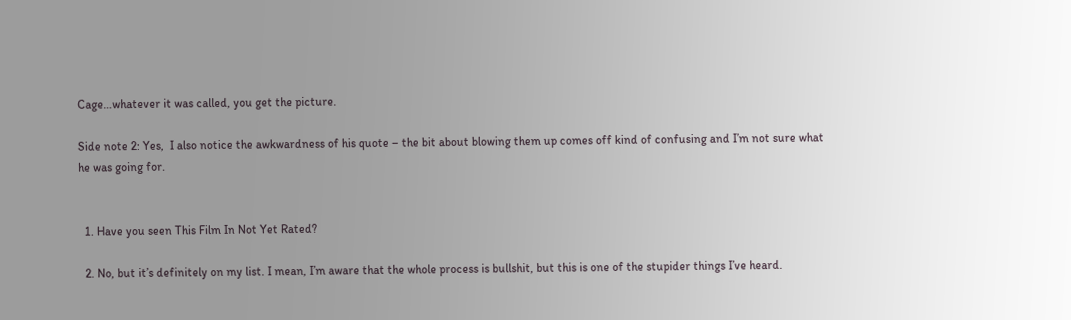Cage…whatever it was called, you get the picture.

Side note 2: Yes,  I also notice the awkwardness of his quote – the bit about blowing them up comes off kind of confusing and I’m not sure what he was going for.


  1. Have you seen This Film In Not Yet Rated?

  2. No, but it’s definitely on my list. I mean, I’m aware that the whole process is bullshit, but this is one of the stupider things I’ve heard.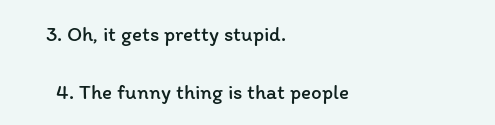3. Oh, it gets pretty stupid.

  4. The funny thing is that people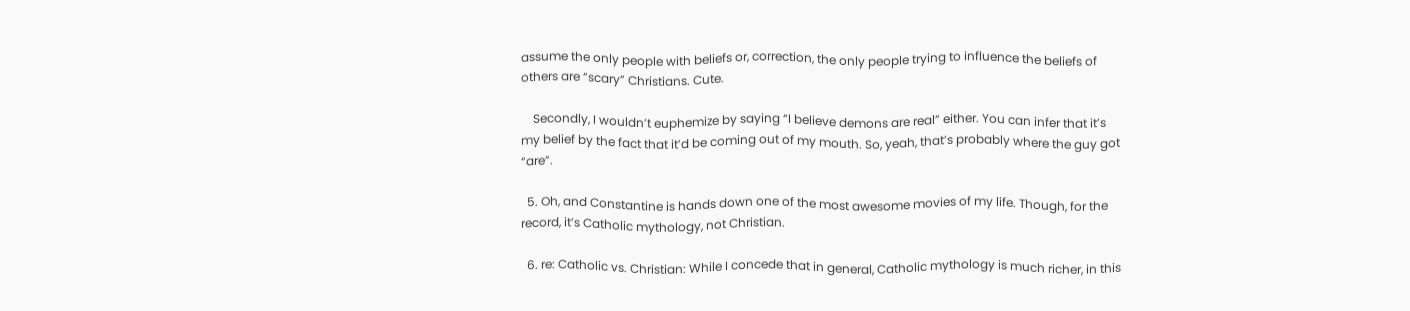assume the only people with beliefs or, correction, the only people trying to influence the beliefs of others are “scary” Christians. Cute.

    Secondly, I wouldn’t euphemize by saying “I believe demons are real” either. You can infer that it’s my belief by the fact that it’d be coming out of my mouth. So, yeah, that’s probably where the guy got “are”.

  5. Oh, and Constantine is hands down one of the most awesome movies of my life. Though, for the record, it’s Catholic mythology, not Christian.

  6. re: Catholic vs. Christian: While I concede that in general, Catholic mythology is much richer, in this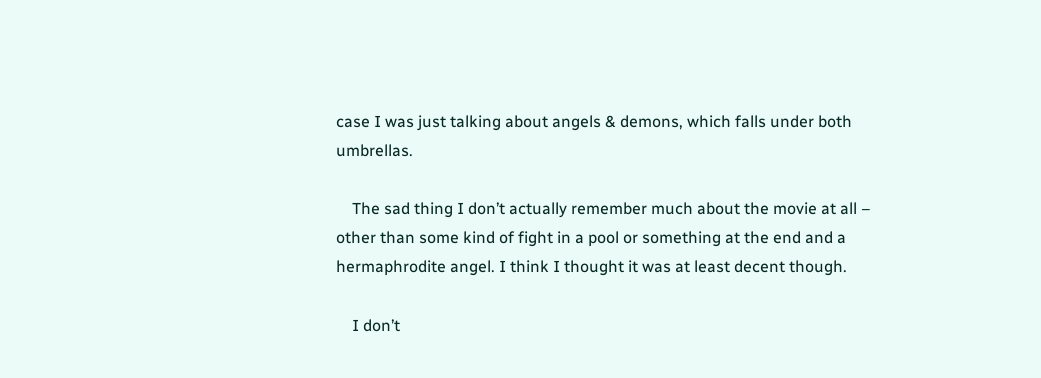case I was just talking about angels & demons, which falls under both umbrellas.

    The sad thing I don’t actually remember much about the movie at all – other than some kind of fight in a pool or something at the end and a hermaphrodite angel. I think I thought it was at least decent though.

    I don’t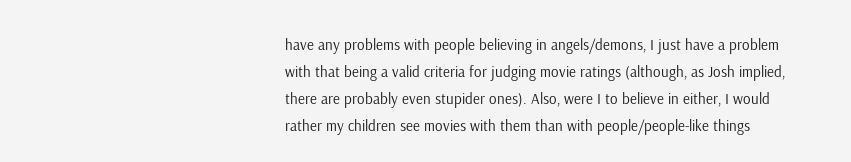have any problems with people believing in angels/demons, I just have a problem with that being a valid criteria for judging movie ratings (although, as Josh implied, there are probably even stupider ones). Also, were I to believe in either, I would rather my children see movies with them than with people/people-like things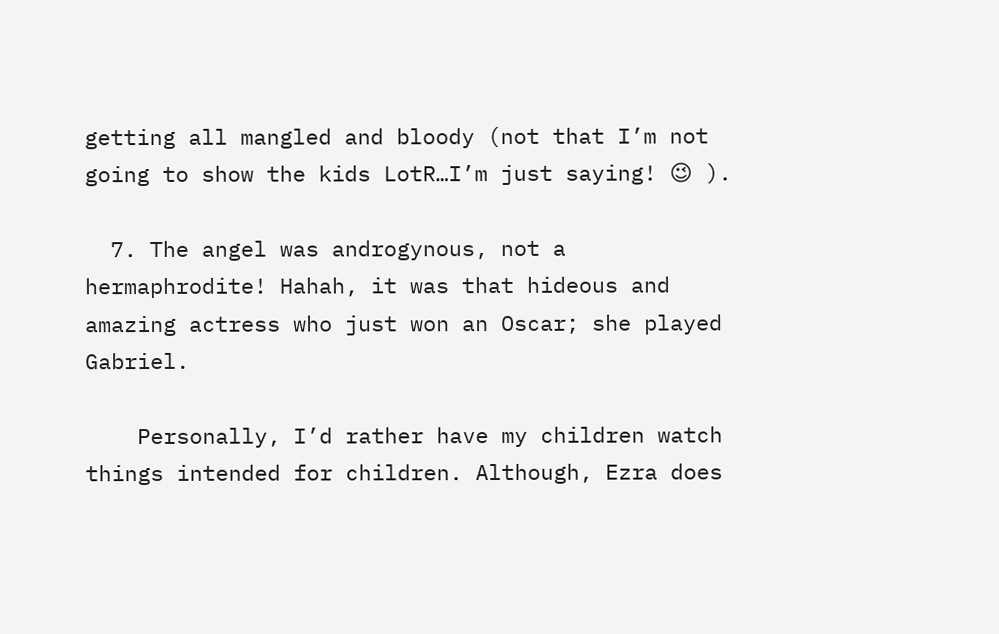getting all mangled and bloody (not that I’m not going to show the kids LotR…I’m just saying! 😉 ).

  7. The angel was androgynous, not a hermaphrodite! Hahah, it was that hideous and amazing actress who just won an Oscar; she played Gabriel.

    Personally, I’d rather have my children watch things intended for children. Although, Ezra does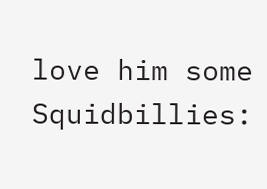love him some Squidbillies: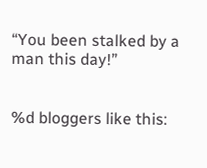“You been stalked by a man this day!”


%d bloggers like this: